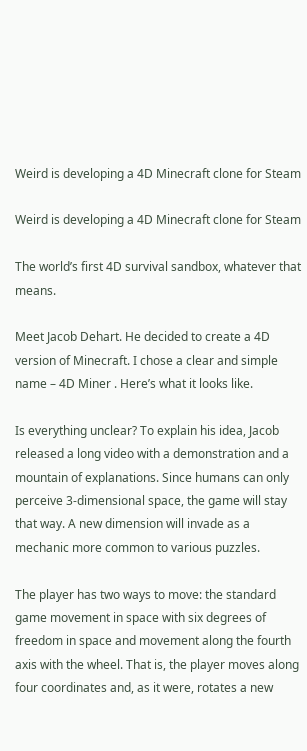Weird is developing a 4D Minecraft clone for Steam

Weird is developing a 4D Minecraft clone for Steam

The world’s first 4D survival sandbox, whatever that means.

Meet Jacob Dehart. He decided to create a 4D version of Minecraft. I chose a clear and simple name – 4D Miner . Here’s what it looks like.

Is everything unclear? To explain his idea, Jacob released a long video with a demonstration and a mountain of explanations. Since humans can only perceive 3-dimensional space, the game will stay that way. A new dimension will invade as a mechanic more common to various puzzles.

The player has two ways to move: the standard game movement in space with six degrees of freedom in space and movement along the fourth axis with the wheel. That is, the player moves along four coordinates and, as it were, rotates a new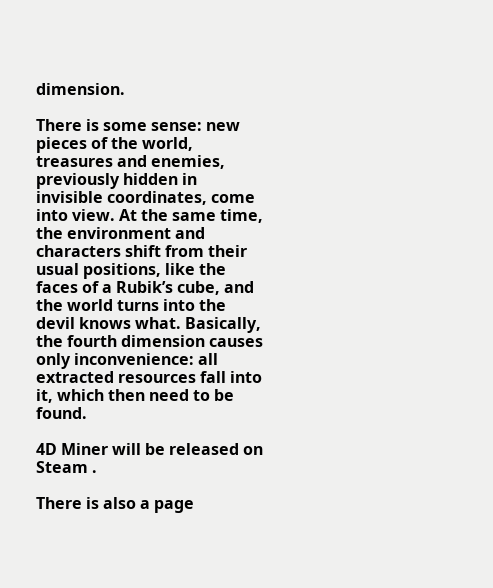dimension.

There is some sense: new pieces of the world, treasures and enemies, previously hidden in invisible coordinates, come into view. At the same time, the environment and characters shift from their usual positions, like the faces of a Rubik’s cube, and the world turns into the devil knows what. Basically, the fourth dimension causes only inconvenience: all extracted resources fall into it, which then need to be found.

4D Miner will be released on Steam .

There is also a page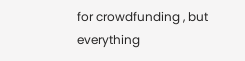for crowdfunding , but everything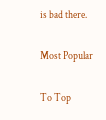is bad there.

Most Popular

To Top